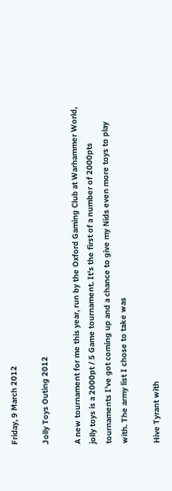Friday, 9 March 2012

Jolly Toys Outing 2012

A new tournament for me this year, run by the Oxford Gaming Club at Warhammer World, jolly toys is a 2000pt / 5 Game tournament. It's the first of a number of 2000pts tournaments I've got coming up and a chance to give my Nids even more toys to play with. The army list I chose to take was

Hive Tyrant with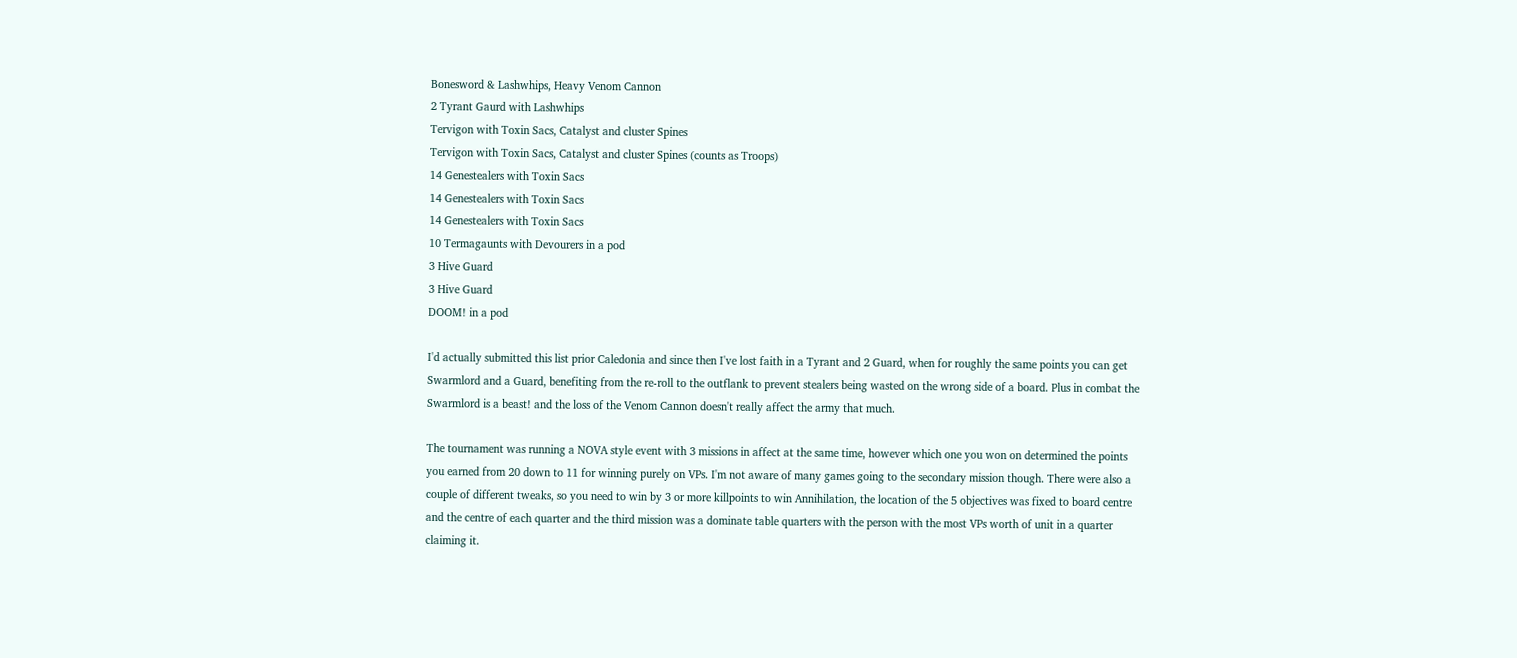Bonesword & Lashwhips, Heavy Venom Cannon
2 Tyrant Gaurd with Lashwhips
Tervigon with Toxin Sacs, Catalyst and cluster Spines
Tervigon with Toxin Sacs, Catalyst and cluster Spines (counts as Troops)
14 Genestealers with Toxin Sacs
14 Genestealers with Toxin Sacs
14 Genestealers with Toxin Sacs
10 Termagaunts with Devourers in a pod
3 Hive Guard
3 Hive Guard
DOOM! in a pod

I'd actually submitted this list prior Caledonia and since then I've lost faith in a Tyrant and 2 Guard, when for roughly the same points you can get Swarmlord and a Guard, benefiting from the re-roll to the outflank to prevent stealers being wasted on the wrong side of a board. Plus in combat the Swarmlord is a beast! and the loss of the Venom Cannon doesn't really affect the army that much.

The tournament was running a NOVA style event with 3 missions in affect at the same time, however which one you won on determined the points you earned from 20 down to 11 for winning purely on VPs. I'm not aware of many games going to the secondary mission though. There were also a couple of different tweaks, so you need to win by 3 or more killpoints to win Annihilation, the location of the 5 objectives was fixed to board centre and the centre of each quarter and the third mission was a dominate table quarters with the person with the most VPs worth of unit in a quarter claiming it.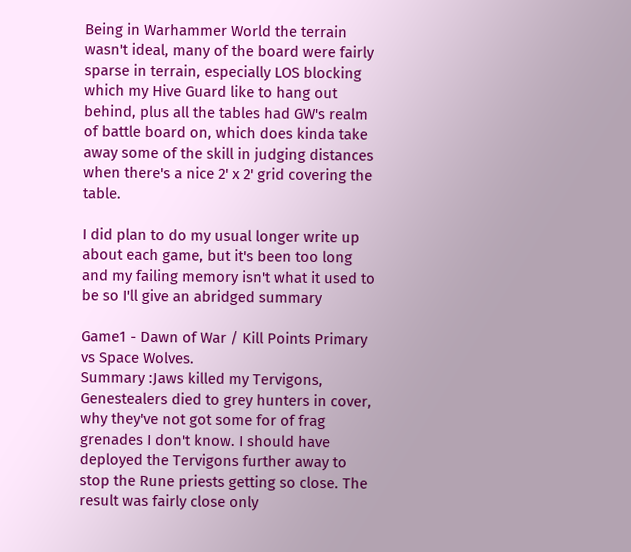Being in Warhammer World the terrain wasn't ideal, many of the board were fairly sparse in terrain, especially LOS blocking which my Hive Guard like to hang out behind, plus all the tables had GW's realm of battle board on, which does kinda take away some of the skill in judging distances when there's a nice 2' x 2' grid covering the table.

I did plan to do my usual longer write up about each game, but it's been too long and my failing memory isn't what it used to be so I'll give an abridged summary

Game1 - Dawn of War / Kill Points Primary  vs Space Wolves.
Summary :Jaws killed my Tervigons, Genestealers died to grey hunters in cover, why they've not got some for of frag grenades I don't know. I should have deployed the Tervigons further away to stop the Rune priests getting so close. The result was fairly close only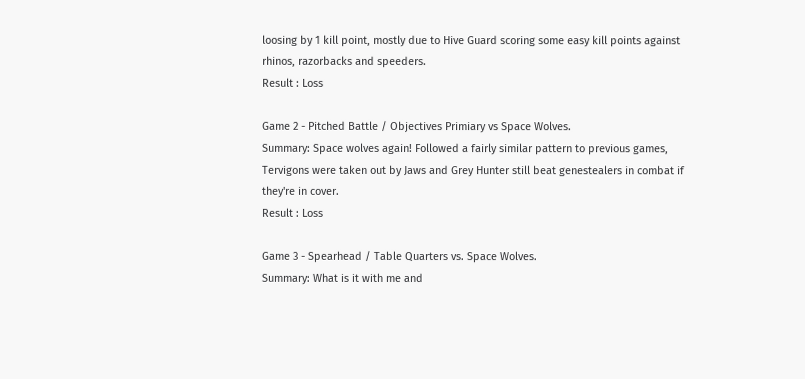loosing by 1 kill point, mostly due to Hive Guard scoring some easy kill points against rhinos, razorbacks and speeders.
Result : Loss

Game 2 - Pitched Battle / Objectives Primiary vs Space Wolves.
Summary: Space wolves again! Followed a fairly similar pattern to previous games, Tervigons were taken out by Jaws and Grey Hunter still beat genestealers in combat if they're in cover.
Result : Loss

Game 3 - Spearhead / Table Quarters vs. Space Wolves.
Summary: What is it with me and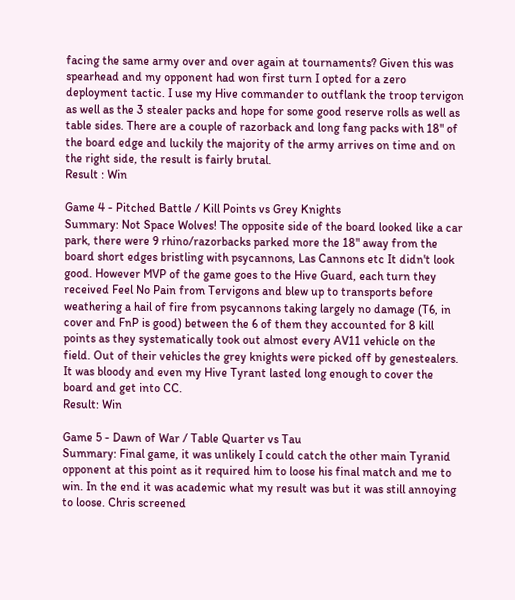facing the same army over and over again at tournaments? Given this was spearhead and my opponent had won first turn I opted for a zero deployment tactic. I use my Hive commander to outflank the troop tervigon as well as the 3 stealer packs and hope for some good reserve rolls as well as table sides. There are a couple of razorback and long fang packs with 18" of the board edge and luckily the majority of the army arrives on time and on the right side, the result is fairly brutal.
Result : Win

Game 4 - Pitched Battle / Kill Points vs Grey Knights
Summary: Not Space Wolves! The opposite side of the board looked like a car park, there were 9 rhino/razorbacks parked more the 18" away from the board short edges bristling with psycannons, Las Cannons etc It didn't look good. However MVP of the game goes to the Hive Guard, each turn they received Feel No Pain from Tervigons and blew up to transports before weathering a hail of fire from psycannons taking largely no damage (T6, in cover and FnP is good) between the 6 of them they accounted for 8 kill points as they systematically took out almost every AV11 vehicle on the field. Out of their vehicles the grey knights were picked off by genestealers. It was bloody and even my Hive Tyrant lasted long enough to cover the board and get into CC.
Result: Win

Game 5 - Dawn of War / Table Quarter vs Tau
Summary: Final game, it was unlikely I could catch the other main Tyranid opponent at this point as it required him to loose his final match and me to win. In the end it was academic what my result was but it was still annoying to loose. Chris screened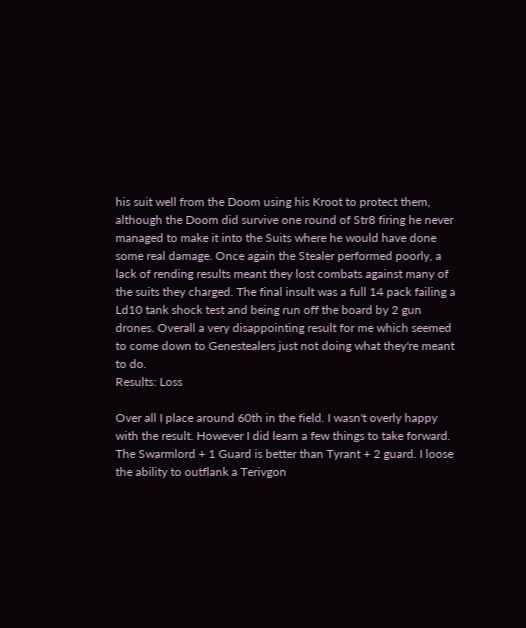his suit well from the Doom using his Kroot to protect them, although the Doom did survive one round of Str8 firing he never managed to make it into the Suits where he would have done some real damage. Once again the Stealer performed poorly, a lack of rending results meant they lost combats against many of the suits they charged. The final insult was a full 14 pack failing a Ld10 tank shock test and being run off the board by 2 gun drones. Overall a very disappointing result for me which seemed to come down to Genestealers just not doing what they're meant to do.
Results: Loss

Over all I place around 60th in the field. I wasn't overly happy with the result. However I did learn a few things to take forward.
The Swarmlord + 1 Guard is better than Tyrant + 2 guard. I loose the ability to outflank a Terivgon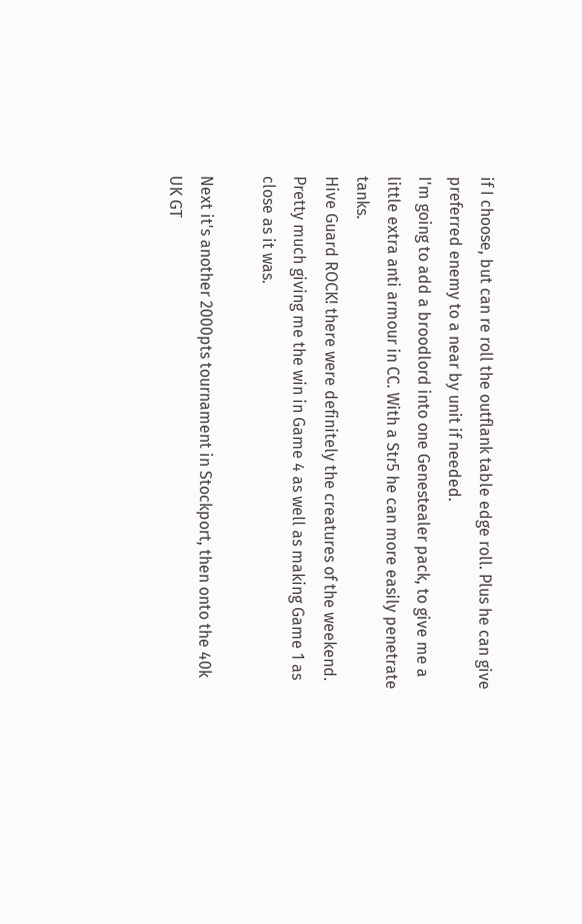if I choose, but can re roll the outflank table edge roll. Plus he can give preferred enemy to a near by unit if needed.
I'm going to add a broodlord into one Genestealer pack, to give me a little extra anti armour in CC. With a Str5 he can more easily penetrate tanks.
Hive Guard ROCK! there were definitely the creatures of the weekend. Pretty much giving me the win in Game 4 as well as making Game 1 as close as it was.

Next it's another 2000pts tournament in Stockport, then onto the 40k UK GT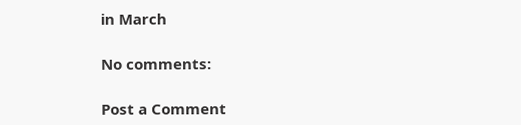in March

No comments:

Post a Comment